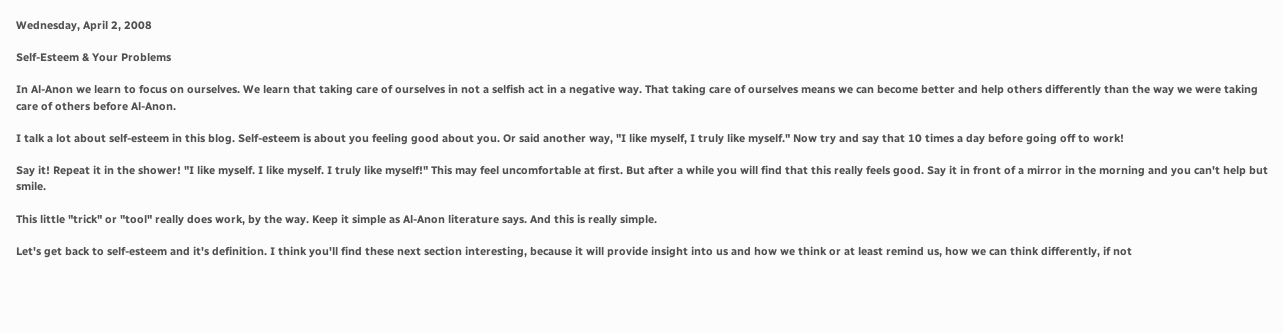Wednesday, April 2, 2008

Self-Esteem & Your Problems

In Al-Anon we learn to focus on ourselves. We learn that taking care of ourselves in not a selfish act in a negative way. That taking care of ourselves means we can become better and help others differently than the way we were taking care of others before Al-Anon.

I talk a lot about self-esteem in this blog. Self-esteem is about you feeling good about you. Or said another way, "I like myself, I truly like myself." Now try and say that 10 times a day before going off to work!

Say it! Repeat it in the shower! "I like myself. I like myself. I truly like myself!" This may feel uncomfortable at first. But after a while you will find that this really feels good. Say it in front of a mirror in the morning and you can't help but smile.

This little "trick" or "tool" really does work, by the way. Keep it simple as Al-Anon literature says. And this is really simple.

Let's get back to self-esteem and it's definition. I think you'll find these next section interesting, because it will provide insight into us and how we think or at least remind us, how we can think differently, if not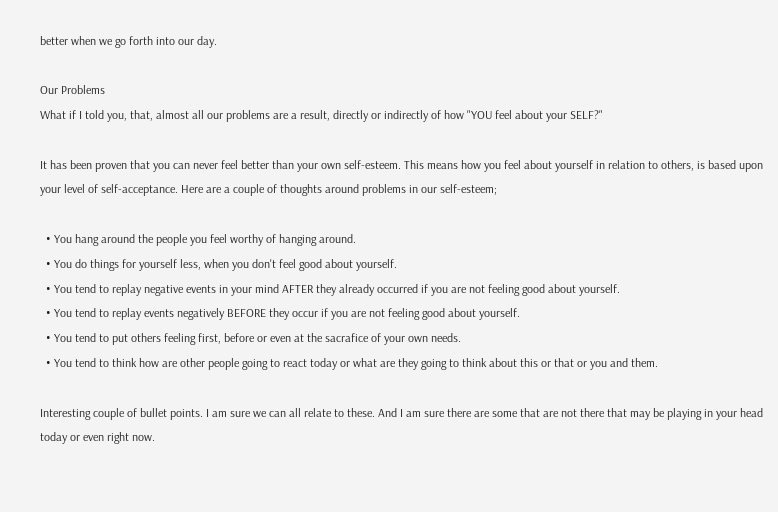better when we go forth into our day.

Our Problems
What if I told you, that, almost all our problems are a result, directly or indirectly of how "YOU feel about your SELF?"

It has been proven that you can never feel better than your own self-esteem. This means how you feel about yourself in relation to others, is based upon your level of self-acceptance. Here are a couple of thoughts around problems in our self-esteem;

  • You hang around the people you feel worthy of hanging around.
  • You do things for yourself less, when you don't feel good about yourself.
  • You tend to replay negative events in your mind AFTER they already occurred if you are not feeling good about yourself.
  • You tend to replay events negatively BEFORE they occur if you are not feeling good about yourself.
  • You tend to put others feeling first, before or even at the sacrafice of your own needs.
  • You tend to think how are other people going to react today or what are they going to think about this or that or you and them.

Interesting couple of bullet points. I am sure we can all relate to these. And I am sure there are some that are not there that may be playing in your head today or even right now.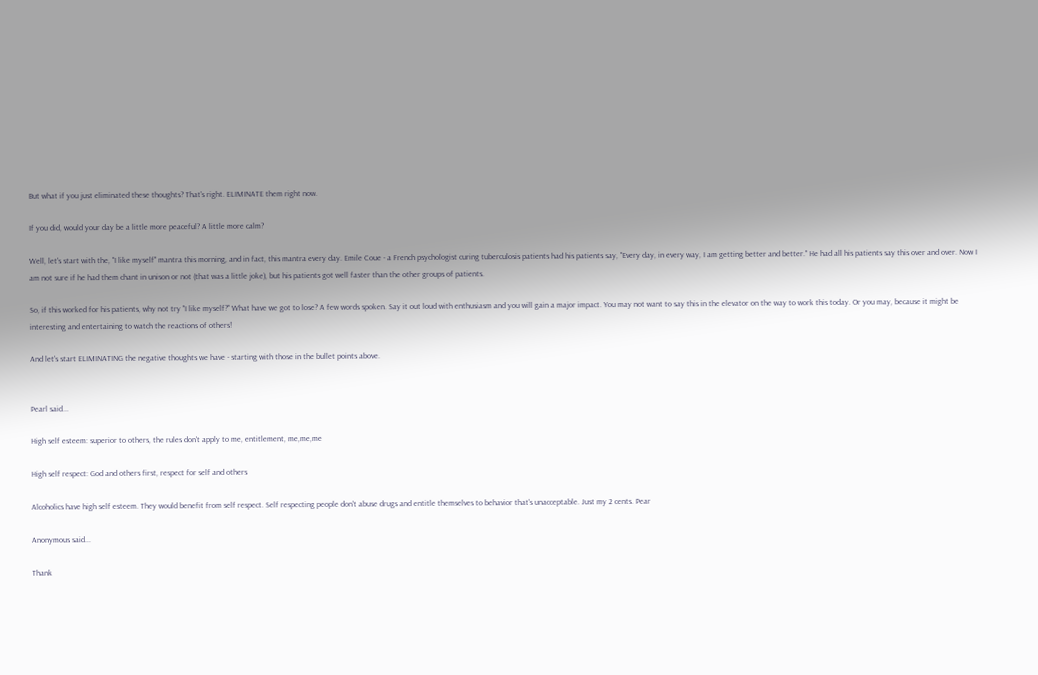But what if you just eliminated these thoughts? That's right. ELIMINATE them right now.

If you did, would your day be a little more peaceful? A little more calm?

Well, let's start with the, "I like myself" mantra this morning, and in fact, this mantra every day. Emile Coue - a French psychologist curing tuberculosis patients had his patients say, "Every day, in every way, I am getting better and better." He had all his patients say this over and over. Now I am not sure if he had them chant in unison or not (that was a little joke), but his patients got well faster than the other groups of patients.

So, if this worked for his patients, why not try "I like myself?" What have we got to lose? A few words spoken. Say it out loud with enthusiasm and you will gain a major impact. You may not want to say this in the elevator on the way to work this today. Or you may, because it might be interesting and entertaining to watch the reactions of others!

And let's start ELIMINATING the negative thoughts we have - starting with those in the bullet points above.


Pearl said...

High self esteem: superior to others, the rules don't apply to me, entitlement, me,me,me

High self respect: God and others first, respect for self and others

Alcoholics have high self esteem. They would benefit from self respect. Self respecting people don't abuse drugs and entitle themselves to behavior that's unacceptable. Just my 2 cents. Pear

Anonymous said...

Thank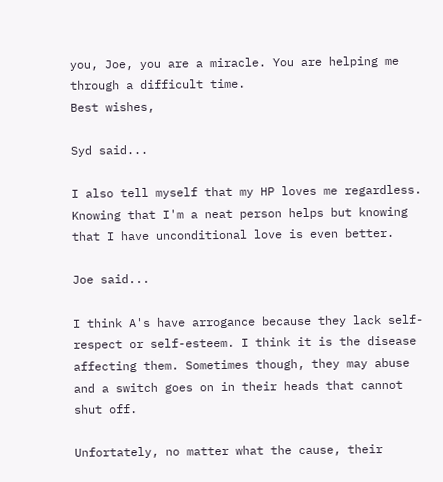you, Joe, you are a miracle. You are helping me through a difficult time.
Best wishes,

Syd said...

I also tell myself that my HP loves me regardless. Knowing that I'm a neat person helps but knowing that I have unconditional love is even better.

Joe said...

I think A's have arrogance because they lack self-respect or self-esteem. I think it is the disease affecting them. Sometimes though, they may abuse and a switch goes on in their heads that cannot shut off.

Unfortately, no matter what the cause, their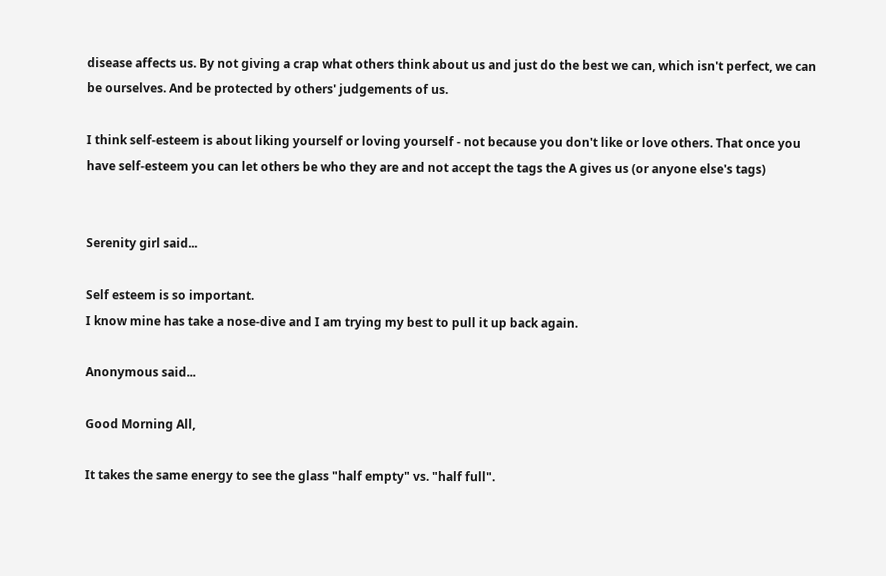disease affects us. By not giving a crap what others think about us and just do the best we can, which isn't perfect, we can be ourselves. And be protected by others' judgements of us.

I think self-esteem is about liking yourself or loving yourself - not because you don't like or love others. That once you have self-esteem you can let others be who they are and not accept the tags the A gives us (or anyone else's tags)


Serenity girl said...

Self esteem is so important.
I know mine has take a nose-dive and I am trying my best to pull it up back again.

Anonymous said...

Good Morning All,

It takes the same energy to see the glass "half empty" vs. "half full".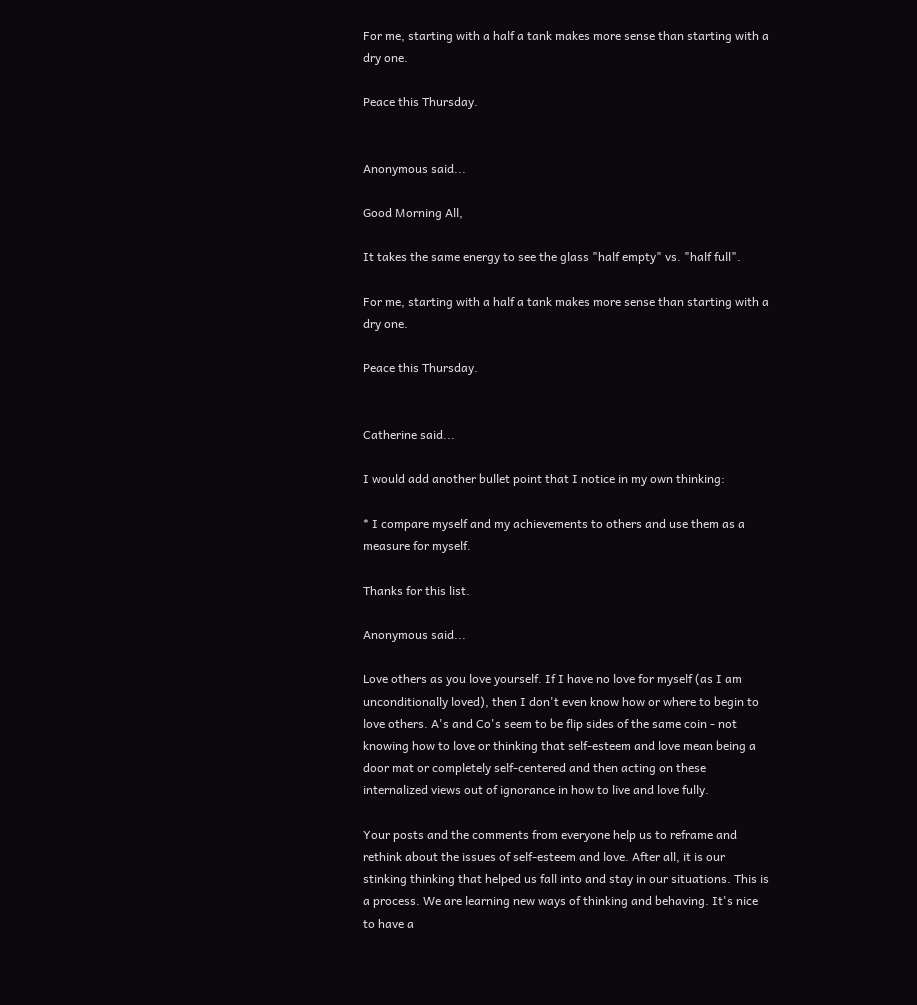For me, starting with a half a tank makes more sense than starting with a dry one.

Peace this Thursday.


Anonymous said...

Good Morning All,

It takes the same energy to see the glass "half empty" vs. "half full".

For me, starting with a half a tank makes more sense than starting with a dry one.

Peace this Thursday.


Catherine said...

I would add another bullet point that I notice in my own thinking:

* I compare myself and my achievements to others and use them as a measure for myself.

Thanks for this list.

Anonymous said...

Love others as you love yourself. If I have no love for myself (as I am unconditionally loved), then I don't even know how or where to begin to love others. A's and Co's seem to be flip sides of the same coin - not knowing how to love or thinking that self-esteem and love mean being a door mat or completely self-centered and then acting on these internalized views out of ignorance in how to live and love fully.

Your posts and the comments from everyone help us to reframe and rethink about the issues of self-esteem and love. After all, it is our stinking thinking that helped us fall into and stay in our situations. This is a process. We are learning new ways of thinking and behaving. It's nice to have a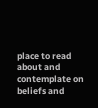place to read about and contemplate on beliefs and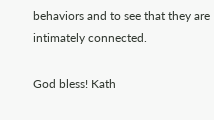behaviors and to see that they are intimately connected.

God bless! Kath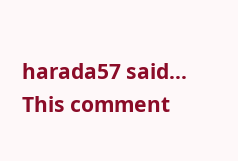harada57 said...
This comment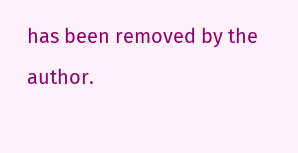has been removed by the author.